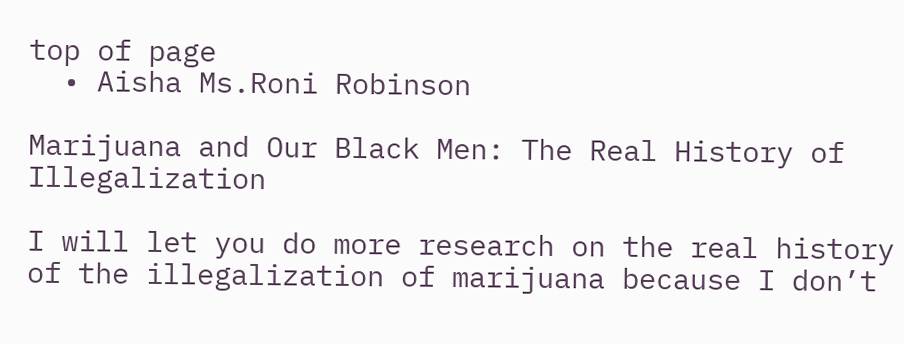top of page
  • Aisha Ms.Roni Robinson

Marijuana and Our Black Men: The Real History of Illegalization

I will let you do more research on the real history of the illegalization of marijuana because I don’t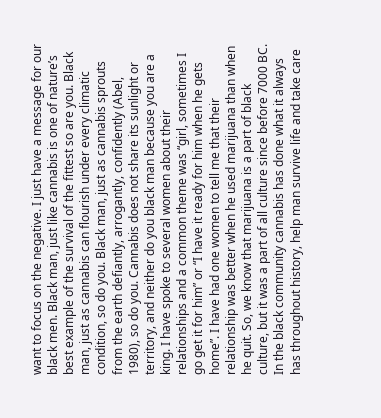want to focus on the negative. I just have a message for our black men. Black man, just like cannabis is one of nature’s best example of the survival of the fittest so are you. Black man, just as cannabis can flourish under every climatic condition, so do you. Black man, just as cannabis sprouts from the earth defiantly, arrogantly, confidently (Abel, 1980), so do you. Cannabis does not share its sunlight or territory, and neither do you black man because you are a king. I have spoke to several women about their relationships and a common theme was “girl, sometimes I go get it for him” or “I have it ready for him when he gets home”. I have had one women to tell me that their relationship was better when he used marijuana than when he quit. So, we know that marijuana is a part of black culture, but it was a part of all culture since before 7000 BC. In the black community cannabis has done what it always has throughout history, help man survive life and take care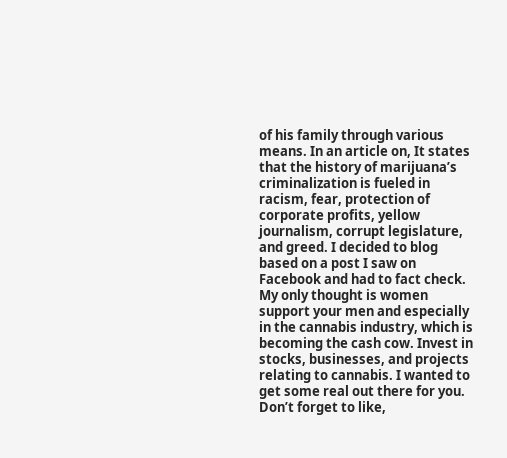of his family through various means. In an article on, It states that the history of marijuana’s criminalization is fueled in racism, fear, protection of corporate profits, yellow journalism, corrupt legislature, and greed. I decided to blog based on a post I saw on Facebook and had to fact check. My only thought is women support your men and especially in the cannabis industry, which is becoming the cash cow. Invest in stocks, businesses, and projects relating to cannabis. I wanted to get some real out there for you. Don’t forget to like,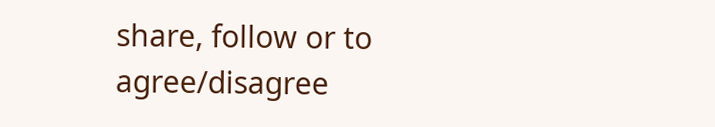share, follow or to agree/disagree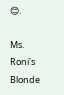😊.

Ms. Roni's Blonde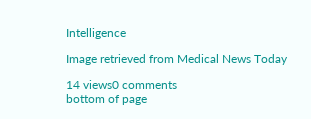Intelligence

Image retrieved from Medical News Today

14 views0 comments
bottom of page